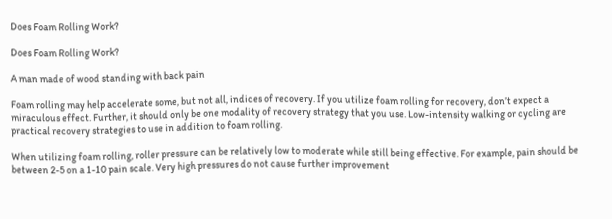Does Foam Rolling Work?

Does Foam Rolling Work?

A man made of wood standing with back pain

Foam rolling may help accelerate some, but not all, indices of recovery. If you utilize foam rolling for recovery, don’t expect a miraculous effect. Further, it should only be one modality of recovery strategy that you use. Low-intensity walking or cycling are practical recovery strategies to use in addition to foam rolling.

When utilizing foam rolling, roller pressure can be relatively low to moderate while still being effective. For example, pain should be between 2-5 on a 1-10 pain scale. Very high pressures do not cause further improvement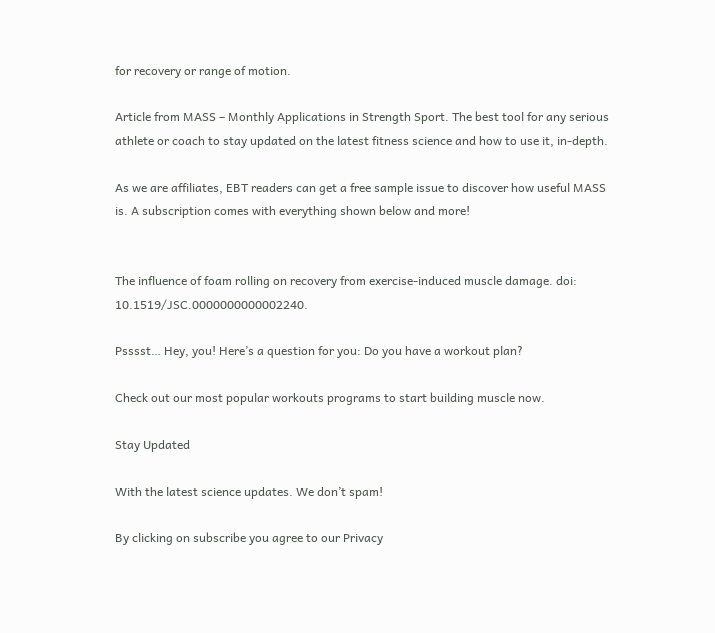for recovery or range of motion.

Article from MASS – Monthly Applications in Strength Sport. The best tool for any serious athlete or coach to stay updated on the latest fitness science and how to use it, in-depth.

As we are affiliates, EBT readers can get a free sample issue to discover how useful MASS is. A subscription comes with everything shown below and more!


The influence of foam rolling on recovery from exercise-induced muscle damage. doi: 10.1519/JSC.0000000000002240.

Psssst… Hey, you! Here’s a question for you: Do you have a workout plan?

Check out our most popular workouts programs to start building muscle now.

Stay Updated

With the latest science updates. We don’t spam!

By clicking on subscribe you agree to our Privacy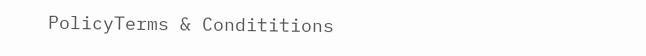PolicyTerms & Condititions